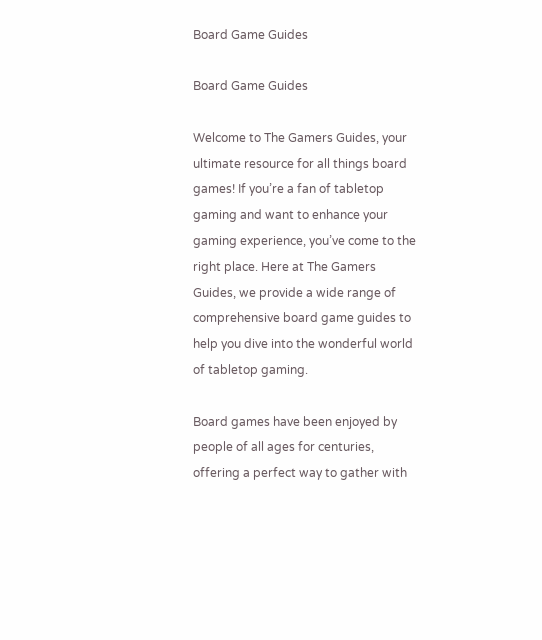Board Game Guides

Board Game Guides

Welcome to The Gamers Guides, your ultimate resource for all things board games! If you’re a fan of tabletop gaming and want to enhance your gaming experience, you’ve come to the right place. Here at The Gamers Guides, we provide a wide range of comprehensive board game guides to help you dive into the wonderful world of tabletop gaming.

Board games have been enjoyed by people of all ages for centuries, offering a perfect way to gather with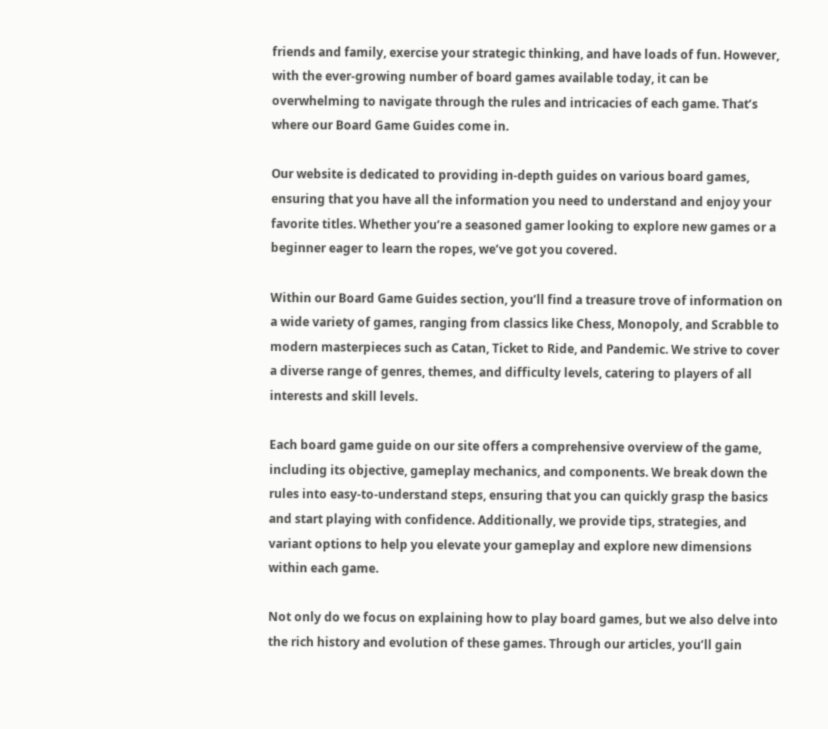friends and family, exercise your strategic thinking, and have loads of fun. However, with the ever-growing number of board games available today, it can be overwhelming to navigate through the rules and intricacies of each game. That’s where our Board Game Guides come in.

Our website is dedicated to providing in-depth guides on various board games, ensuring that you have all the information you need to understand and enjoy your favorite titles. Whether you’re a seasoned gamer looking to explore new games or a beginner eager to learn the ropes, we’ve got you covered.

Within our Board Game Guides section, you’ll find a treasure trove of information on a wide variety of games, ranging from classics like Chess, Monopoly, and Scrabble to modern masterpieces such as Catan, Ticket to Ride, and Pandemic. We strive to cover a diverse range of genres, themes, and difficulty levels, catering to players of all interests and skill levels.

Each board game guide on our site offers a comprehensive overview of the game, including its objective, gameplay mechanics, and components. We break down the rules into easy-to-understand steps, ensuring that you can quickly grasp the basics and start playing with confidence. Additionally, we provide tips, strategies, and variant options to help you elevate your gameplay and explore new dimensions within each game.

Not only do we focus on explaining how to play board games, but we also delve into the rich history and evolution of these games. Through our articles, you’ll gain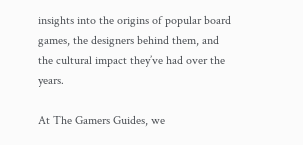insights into the origins of popular board games, the designers behind them, and the cultural impact they’ve had over the years.

At The Gamers Guides, we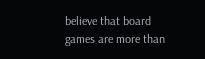believe that board games are more than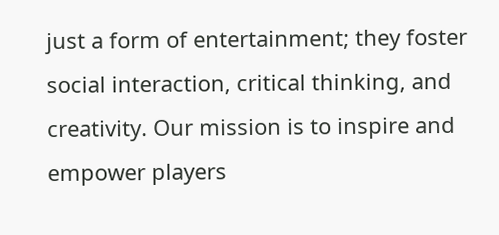just a form of entertainment; they foster social interaction, critical thinking, and creativity. Our mission is to inspire and empower players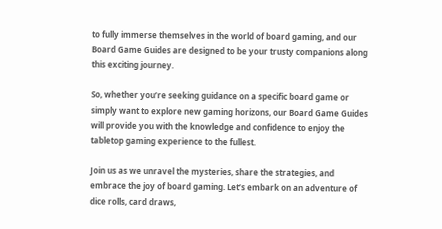to fully immerse themselves in the world of board gaming, and our Board Game Guides are designed to be your trusty companions along this exciting journey.

So, whether you’re seeking guidance on a specific board game or simply want to explore new gaming horizons, our Board Game Guides will provide you with the knowledge and confidence to enjoy the tabletop gaming experience to the fullest.

Join us as we unravel the mysteries, share the strategies, and embrace the joy of board gaming. Let’s embark on an adventure of dice rolls, card draws,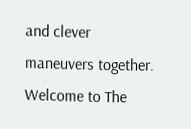and clever maneuvers together. Welcome to The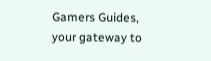Gamers Guides, your gateway to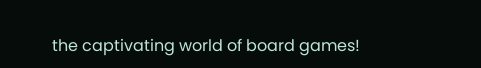the captivating world of board games!